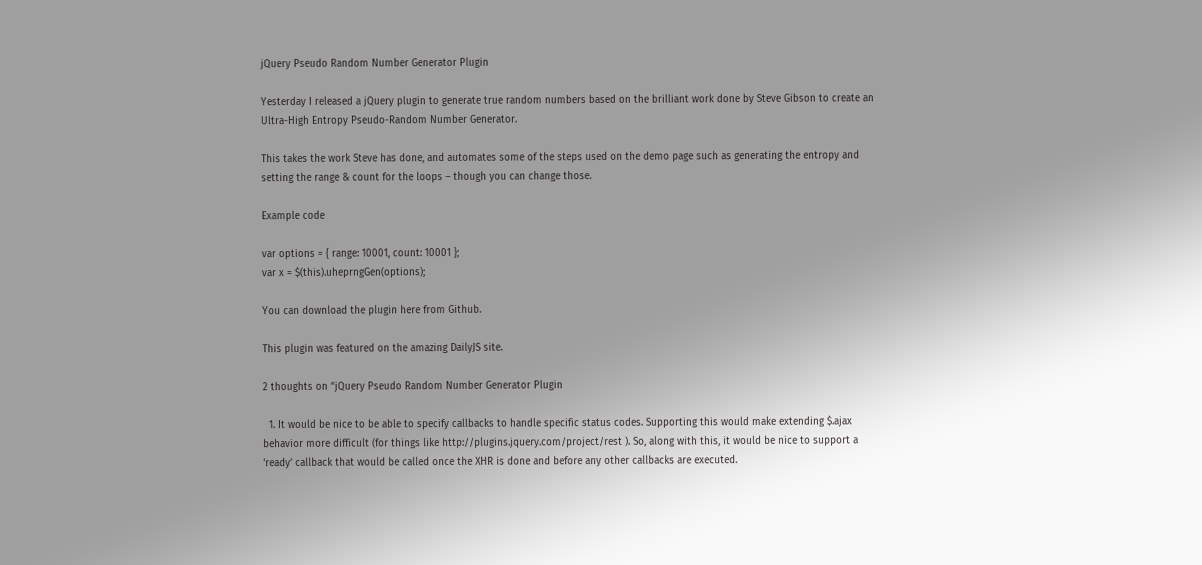jQuery Pseudo Random Number Generator Plugin

Yesterday I released a jQuery plugin to generate true random numbers based on the brilliant work done by Steve Gibson to create an Ultra-High Entropy Pseudo-Random Number Generator.

This takes the work Steve has done, and automates some of the steps used on the demo page such as generating the entropy and setting the range & count for the loops – though you can change those.

Example code

var options = { range: 10001, count: 10001 };
var x = $(this).uheprngGen(options);

You can download the plugin here from Github.

This plugin was featured on the amazing DailyJS site.

2 thoughts on “jQuery Pseudo Random Number Generator Plugin

  1. It would be nice to be able to specify callbacks to handle specific status codes. Supporting this would make extending $.ajax behavior more difficult (for things like http://plugins.jquery.com/project/rest ). So, along with this, it would be nice to support a ‘ready’ callback that would be called once the XHR is done and before any other callbacks are executed.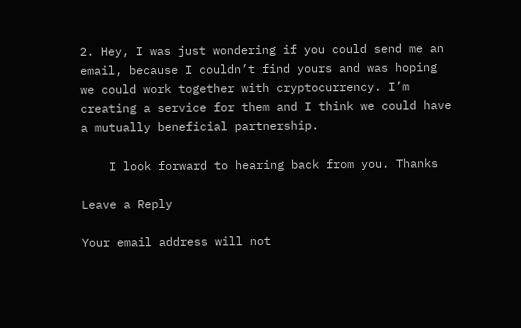2. Hey, I was just wondering if you could send me an email, because I couldn’t find yours and was hoping we could work together with cryptocurrency. I’m creating a service for them and I think we could have a mutually beneficial partnership.

    I look forward to hearing back from you. Thanks

Leave a Reply

Your email address will not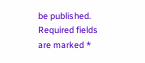be published. Required fields are marked *